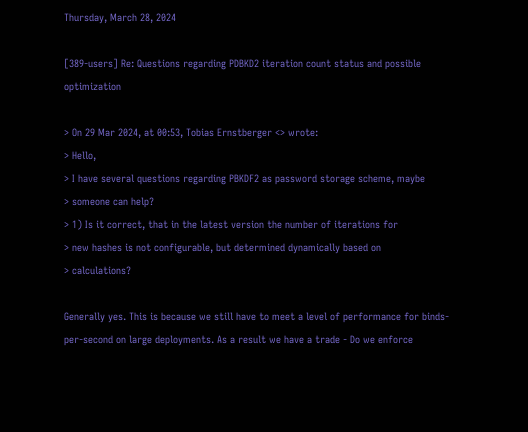Thursday, March 28, 2024

[389-users] Re: Questions regarding PDBKD2 iteration count status and possible optimization

> On 29 Mar 2024, at 00:53, Tobias Ernstberger <> wrote:
> Hello,
> I have several questions regarding PBKDF2 as password storage scheme, maybe
> someone can help?
> 1) Is it correct, that in the latest version the number of iterations for
> new hashes is not configurable, but determined dynamically based on
> calculations?

Generally yes. This is because we still have to meet a level of performance for binds-per-second on large deployments. As a result we have a trade - Do we enforce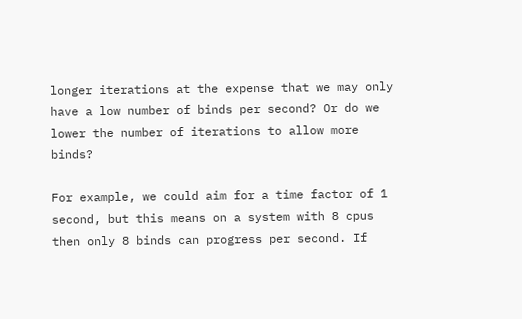longer iterations at the expense that we may only have a low number of binds per second? Or do we lower the number of iterations to allow more binds?

For example, we could aim for a time factor of 1 second, but this means on a system with 8 cpus then only 8 binds can progress per second. If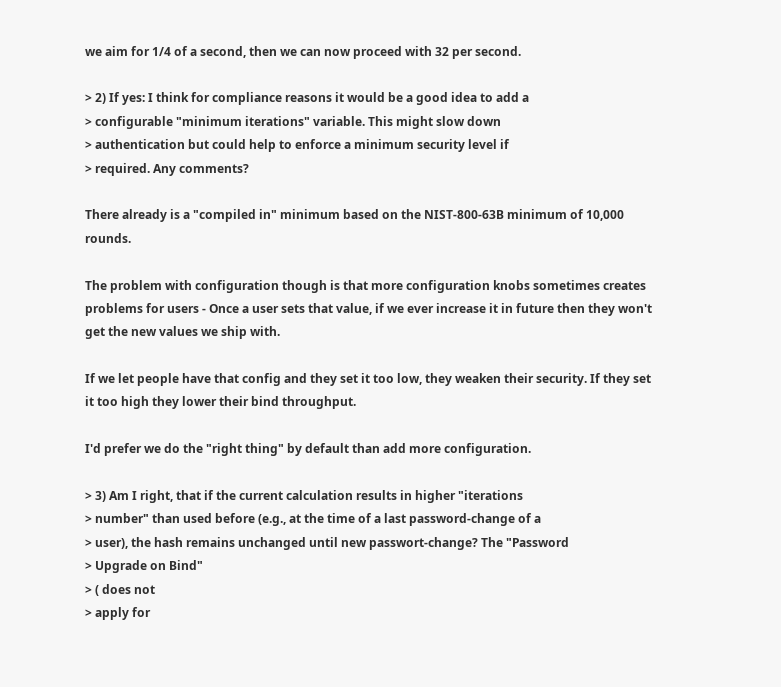we aim for 1/4 of a second, then we can now proceed with 32 per second.

> 2) If yes: I think for compliance reasons it would be a good idea to add a
> configurable "minimum iterations" variable. This might slow down
> authentication but could help to enforce a minimum security level if
> required. Any comments?

There already is a "compiled in" minimum based on the NIST-800-63B minimum of 10,000 rounds.

The problem with configuration though is that more configuration knobs sometimes creates problems for users - Once a user sets that value, if we ever increase it in future then they won't get the new values we ship with.

If we let people have that config and they set it too low, they weaken their security. If they set it too high they lower their bind throughput.

I'd prefer we do the "right thing" by default than add more configuration.

> 3) Am I right, that if the current calculation results in higher "iterations
> number" than used before (e.g., at the time of a last password-change of a
> user), the hash remains unchanged until new passwort-change? The "Password
> Upgrade on Bind"
> ( does not
> apply for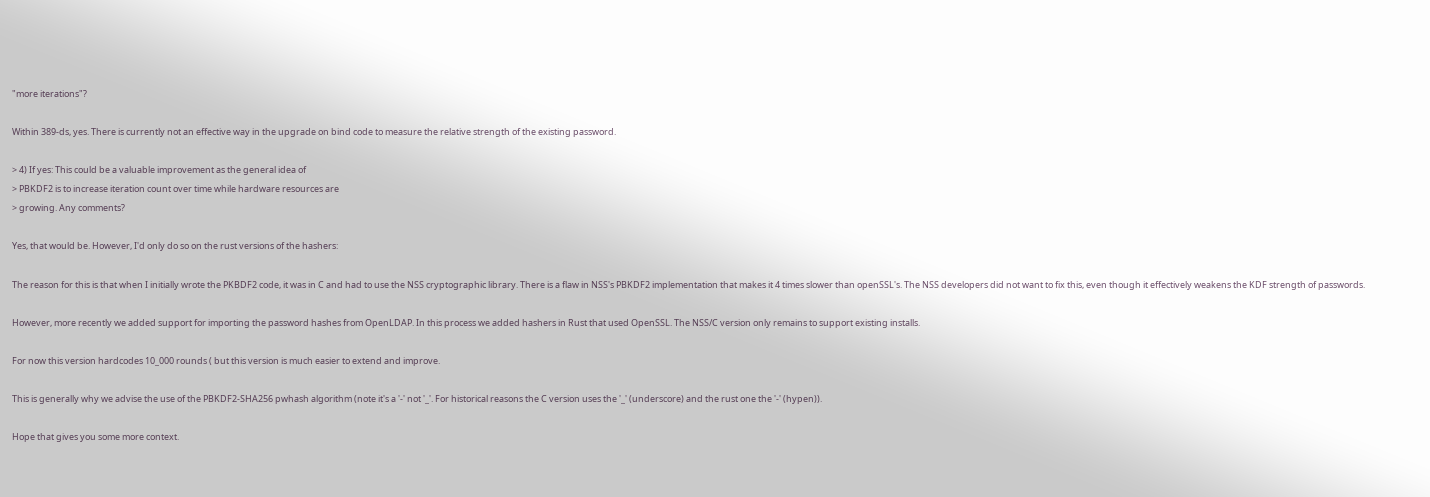"more iterations"?

Within 389-ds, yes. There is currently not an effective way in the upgrade on bind code to measure the relative strength of the existing password.

> 4) If yes: This could be a valuable improvement as the general idea of
> PBKDF2 is to increase iteration count over time while hardware resources are
> growing. Any comments?

Yes, that would be. However, I'd only do so on the rust versions of the hashers:

The reason for this is that when I initially wrote the PKBDF2 code, it was in C and had to use the NSS cryptographic library. There is a flaw in NSS's PBKDF2 implementation that makes it 4 times slower than openSSL's. The NSS developers did not want to fix this, even though it effectively weakens the KDF strength of passwords.

However, more recently we added support for importing the password hashes from OpenLDAP. In this process we added hashers in Rust that used OpenSSL. The NSS/C version only remains to support existing installs.

For now this version hardcodes 10_000 rounds ( but this version is much easier to extend and improve.

This is generally why we advise the use of the PBKDF2-SHA256 pwhash algorithm (note it's a '-' not '_'. For historical reasons the C version uses the '_' (underscore) and the rust one the '-' (hypen)).

Hope that gives you some more context.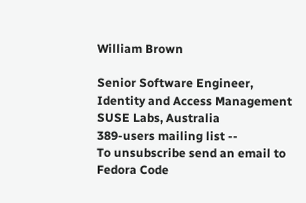William Brown

Senior Software Engineer,
Identity and Access Management
SUSE Labs, Australia
389-users mailing list --
To unsubscribe send an email to
Fedora Code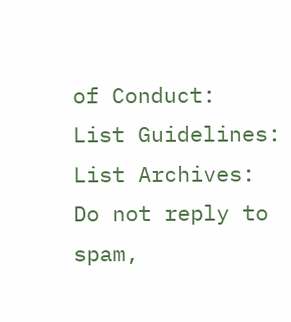of Conduct:
List Guidelines:
List Archives:
Do not reply to spam,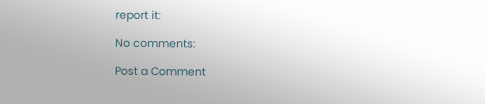report it:

No comments:

Post a Comment